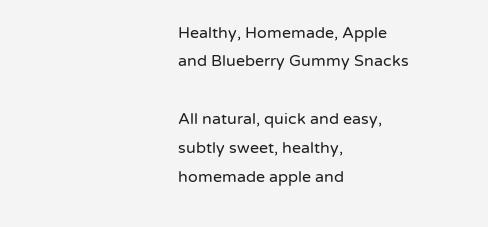Healthy, Homemade, Apple and Blueberry Gummy Snacks

All natural, quick and easy, subtly sweet, healthy, homemade apple and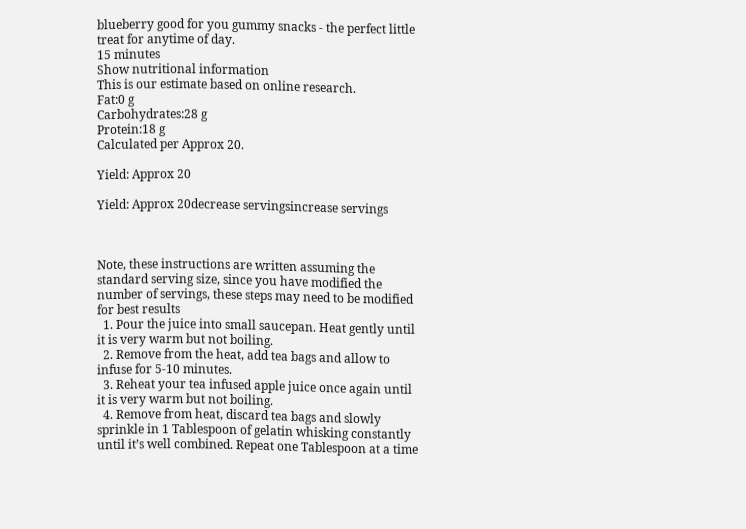blueberry good for you gummy snacks - the perfect little treat for anytime of day.
15 minutes
Show nutritional information
This is our estimate based on online research.
Fat:0 g
Carbohydrates:28 g
Protein:18 g
Calculated per Approx 20.

Yield: Approx 20

Yield: Approx 20decrease servingsincrease servings



Note, these instructions are written assuming the standard serving size, since you have modified the number of servings, these steps may need to be modified for best results
  1. Pour the juice into small saucepan. Heat gently until it is very warm but not boiling.
  2. Remove from the heat, add tea bags and allow to infuse for 5-10 minutes.
  3. Reheat your tea infused apple juice once again until it is very warm but not boiling.
  4. Remove from heat, discard tea bags and slowly sprinkle in 1 Tablespoon of gelatin whisking constantly until it’s well combined. Repeat one Tablespoon at a time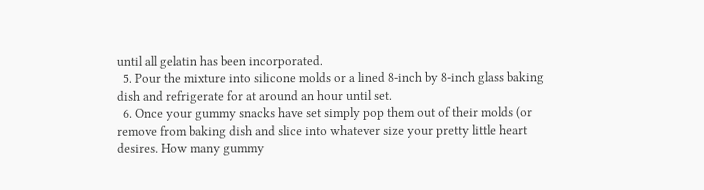until all gelatin has been incorporated.
  5. Pour the mixture into silicone molds or a lined 8-inch by 8-inch glass baking dish and refrigerate for at around an hour until set.
  6. Once your gummy snacks have set simply pop them out of their molds (or remove from baking dish and slice into whatever size your pretty little heart desires. How many gummy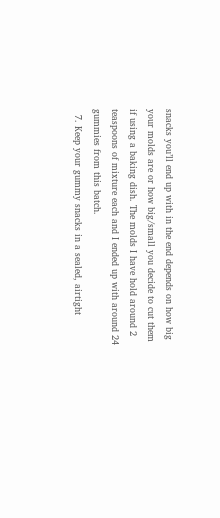snacks you’ll end up with in the end depends on how big your molds are or how big/small you decide to cut them if using a baking dish. The molds I have hold around 2 teaspoons of mixture each and I ended up with around 24 gummies from this batch.
  7. Keep your gummy snacks in a sealed, airtight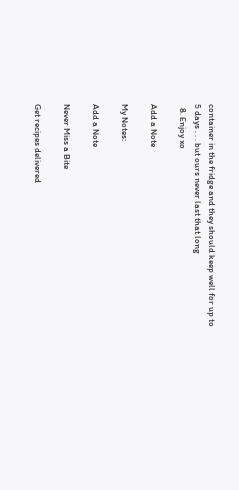container in the fridge and they should keep well for up to 5 days . . . but ours never last that long
  8. Enjoy xo

Add a Note

My Notes:

Add a Note

Never Miss a Bite

Get recipes delivered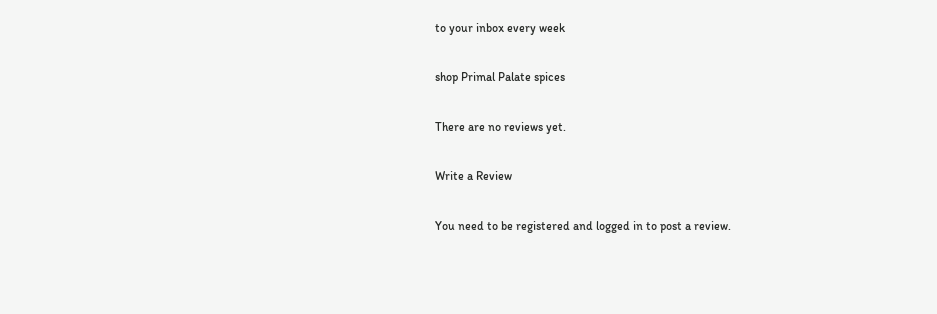to your inbox every week

shop Primal Palate spices

There are no reviews yet.

Write a Review

You need to be registered and logged in to post a review.